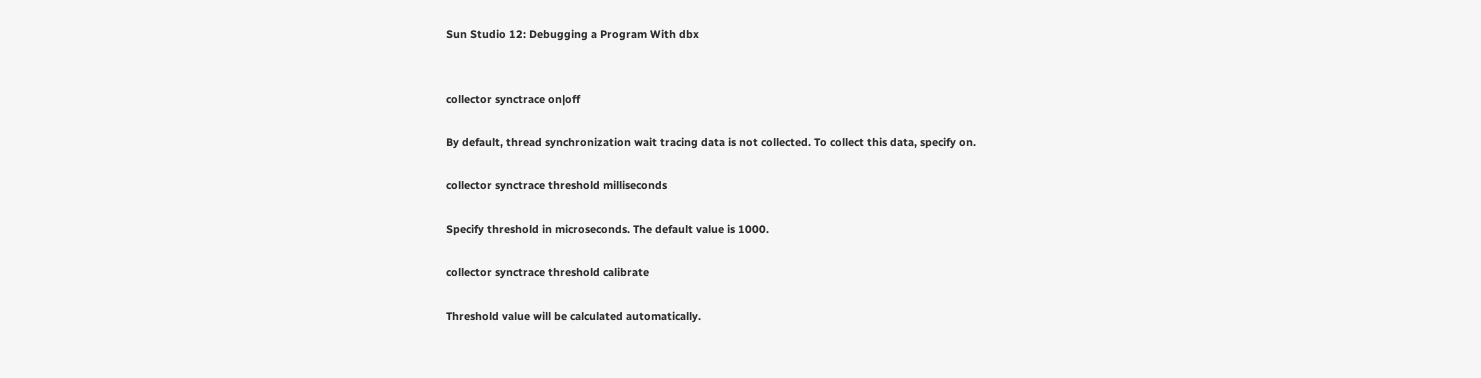Sun Studio 12: Debugging a Program With dbx


collector synctrace on|off

By default, thread synchronization wait tracing data is not collected. To collect this data, specify on.

collector synctrace threshold milliseconds

Specify threshold in microseconds. The default value is 1000.

collector synctrace threshold calibrate

Threshold value will be calculated automatically.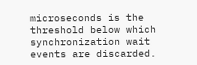microseconds is the threshold below which synchronization wait events are discarded.